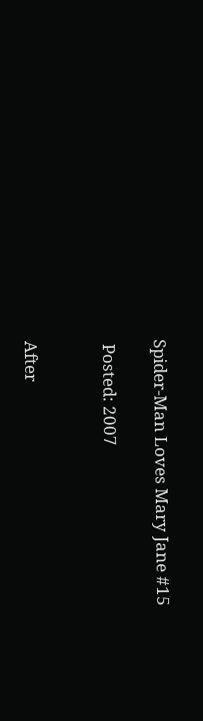Spider-Man Loves Mary Jane #15

 Posted: 2007


After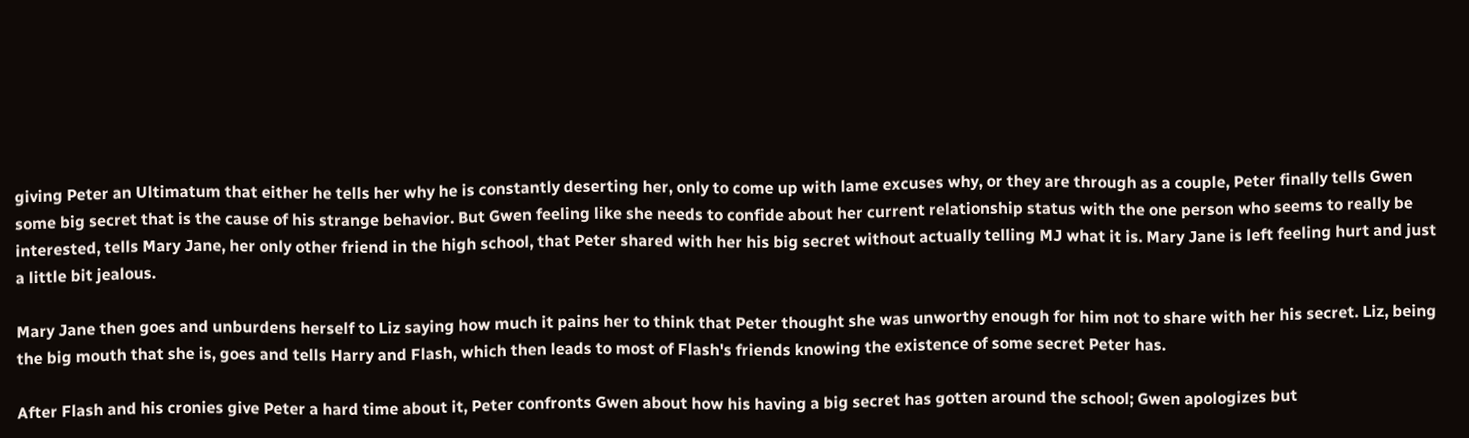giving Peter an Ultimatum that either he tells her why he is constantly deserting her, only to come up with lame excuses why, or they are through as a couple, Peter finally tells Gwen some big secret that is the cause of his strange behavior. But Gwen feeling like she needs to confide about her current relationship status with the one person who seems to really be interested, tells Mary Jane, her only other friend in the high school, that Peter shared with her his big secret without actually telling MJ what it is. Mary Jane is left feeling hurt and just a little bit jealous.

Mary Jane then goes and unburdens herself to Liz saying how much it pains her to think that Peter thought she was unworthy enough for him not to share with her his secret. Liz, being the big mouth that she is, goes and tells Harry and Flash, which then leads to most of Flash's friends knowing the existence of some secret Peter has.

After Flash and his cronies give Peter a hard time about it, Peter confronts Gwen about how his having a big secret has gotten around the school; Gwen apologizes but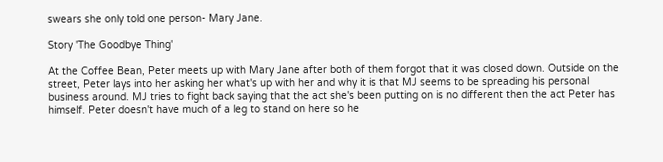swears she only told one person- Mary Jane.

Story 'The Goodbye Thing'

At the Coffee Bean, Peter meets up with Mary Jane after both of them forgot that it was closed down. Outside on the street, Peter lays into her asking her what's up with her and why it is that MJ seems to be spreading his personal business around. MJ tries to fight back saying that the act she's been putting on is no different then the act Peter has himself. Peter doesn't have much of a leg to stand on here so he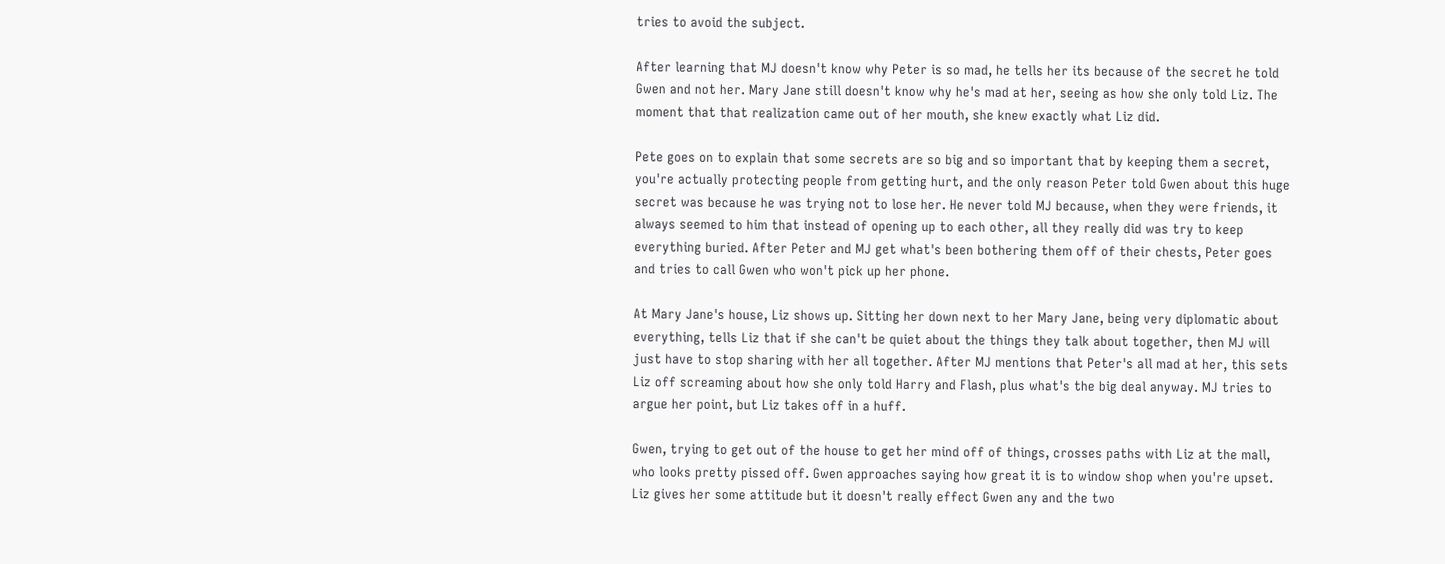tries to avoid the subject.

After learning that MJ doesn't know why Peter is so mad, he tells her its because of the secret he told Gwen and not her. Mary Jane still doesn't know why he's mad at her, seeing as how she only told Liz. The moment that that realization came out of her mouth, she knew exactly what Liz did.

Pete goes on to explain that some secrets are so big and so important that by keeping them a secret, you're actually protecting people from getting hurt, and the only reason Peter told Gwen about this huge secret was because he was trying not to lose her. He never told MJ because, when they were friends, it always seemed to him that instead of opening up to each other, all they really did was try to keep everything buried. After Peter and MJ get what's been bothering them off of their chests, Peter goes and tries to call Gwen who won't pick up her phone.

At Mary Jane's house, Liz shows up. Sitting her down next to her Mary Jane, being very diplomatic about everything, tells Liz that if she can't be quiet about the things they talk about together, then MJ will just have to stop sharing with her all together. After MJ mentions that Peter's all mad at her, this sets Liz off screaming about how she only told Harry and Flash, plus what's the big deal anyway. MJ tries to argue her point, but Liz takes off in a huff.

Gwen, trying to get out of the house to get her mind off of things, crosses paths with Liz at the mall, who looks pretty pissed off. Gwen approaches saying how great it is to window shop when you're upset. Liz gives her some attitude but it doesn't really effect Gwen any and the two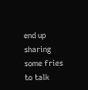end up sharing some fries to talk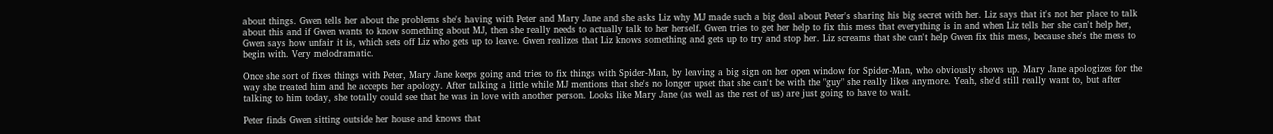about things. Gwen tells her about the problems she's having with Peter and Mary Jane and she asks Liz why MJ made such a big deal about Peter's sharing his big secret with her. Liz says that it's not her place to talk about this and if Gwen wants to know something about MJ, then she really needs to actually talk to her herself. Gwen tries to get her help to fix this mess that everything is in and when Liz tells her she can't help her, Gwen says how unfair it is, which sets off Liz who gets up to leave. Gwen realizes that Liz knows something and gets up to try and stop her. Liz screams that she can't help Gwen fix this mess, because she's the mess to begin with. Very melodramatic.

Once she sort of fixes things with Peter, Mary Jane keeps going and tries to fix things with Spider-Man, by leaving a big sign on her open window for Spider-Man, who obviously shows up. Mary Jane apologizes for the way she treated him and he accepts her apology. After talking a little while MJ mentions that she's no longer upset that she can't be with the "guy" she really likes anymore. Yeah, she'd still really want to, but after talking to him today, she totally could see that he was in love with another person. Looks like Mary Jane (as well as the rest of us) are just going to have to wait.

Peter finds Gwen sitting outside her house and knows that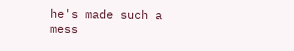he's made such a mess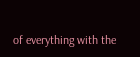of everything with the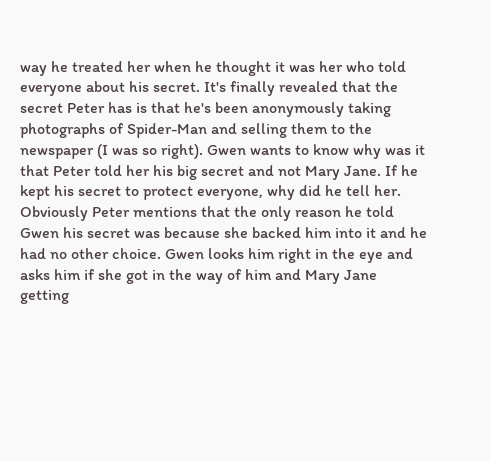way he treated her when he thought it was her who told everyone about his secret. It's finally revealed that the secret Peter has is that he's been anonymously taking photographs of Spider-Man and selling them to the newspaper (I was so right). Gwen wants to know why was it that Peter told her his big secret and not Mary Jane. If he kept his secret to protect everyone, why did he tell her. Obviously Peter mentions that the only reason he told Gwen his secret was because she backed him into it and he had no other choice. Gwen looks him right in the eye and asks him if she got in the way of him and Mary Jane getting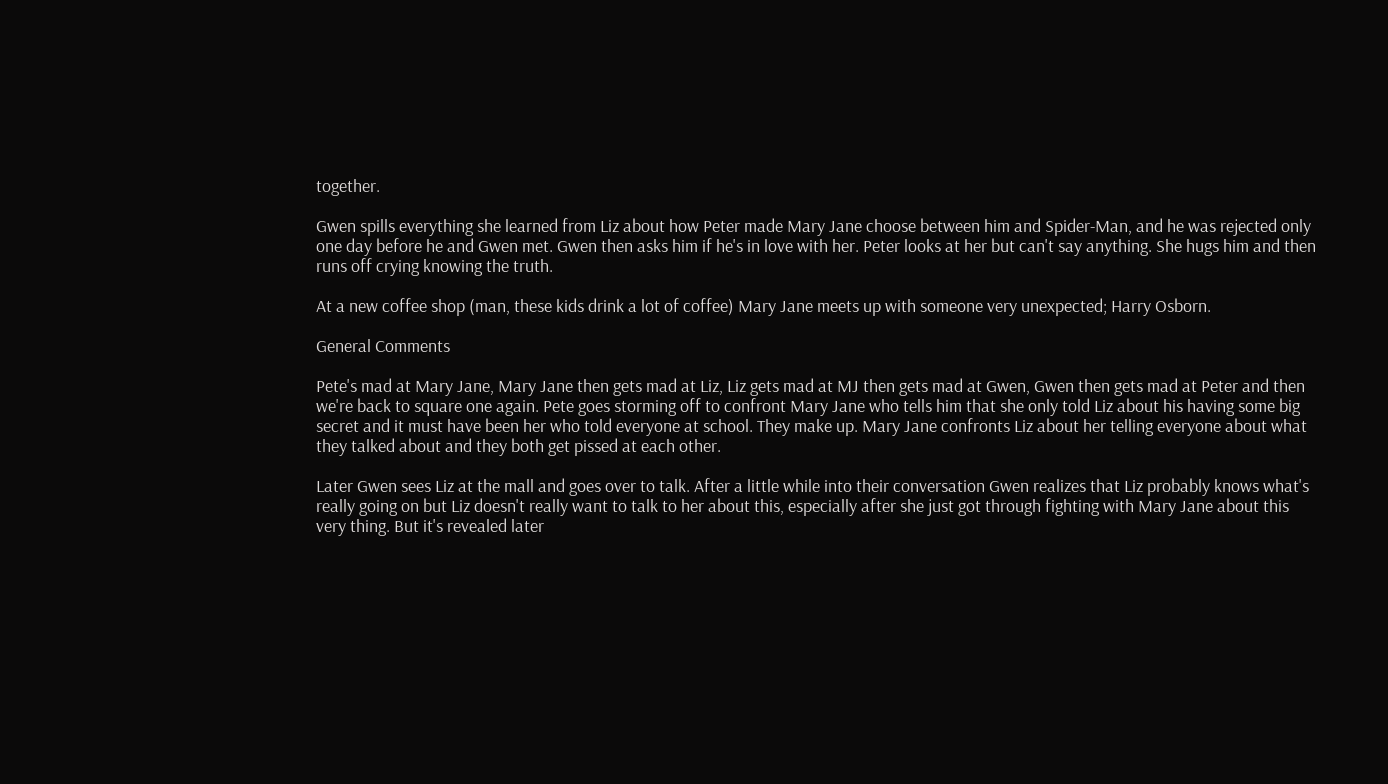together.

Gwen spills everything she learned from Liz about how Peter made Mary Jane choose between him and Spider-Man, and he was rejected only one day before he and Gwen met. Gwen then asks him if he's in love with her. Peter looks at her but can't say anything. She hugs him and then runs off crying knowing the truth.

At a new coffee shop (man, these kids drink a lot of coffee) Mary Jane meets up with someone very unexpected; Harry Osborn.

General Comments

Pete's mad at Mary Jane, Mary Jane then gets mad at Liz, Liz gets mad at MJ then gets mad at Gwen, Gwen then gets mad at Peter and then we're back to square one again. Pete goes storming off to confront Mary Jane who tells him that she only told Liz about his having some big secret and it must have been her who told everyone at school. They make up. Mary Jane confronts Liz about her telling everyone about what they talked about and they both get pissed at each other.

Later Gwen sees Liz at the mall and goes over to talk. After a little while into their conversation Gwen realizes that Liz probably knows what's really going on but Liz doesn't really want to talk to her about this, especially after she just got through fighting with Mary Jane about this very thing. But it's revealed later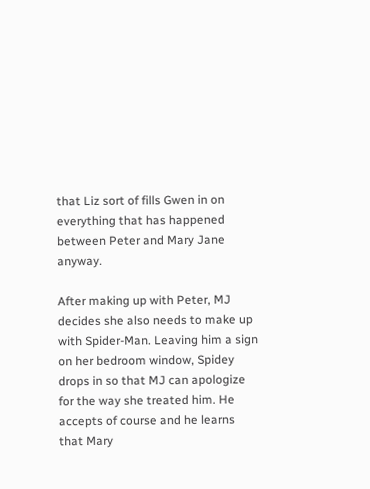that Liz sort of fills Gwen in on everything that has happened between Peter and Mary Jane anyway.

After making up with Peter, MJ decides she also needs to make up with Spider-Man. Leaving him a sign on her bedroom window, Spidey drops in so that MJ can apologize for the way she treated him. He accepts of course and he learns that Mary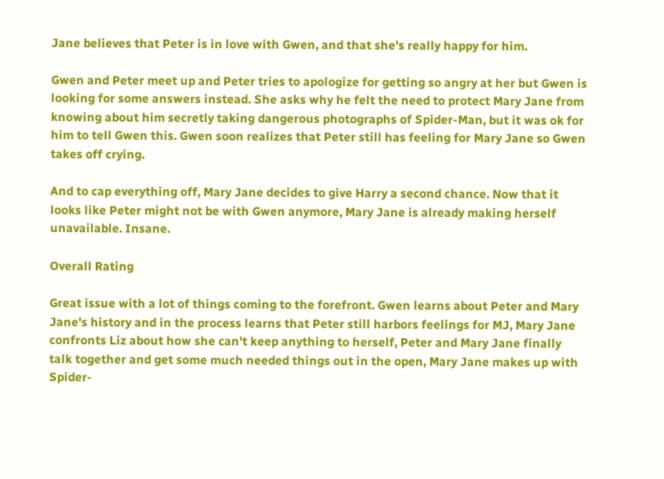Jane believes that Peter is in love with Gwen, and that she's really happy for him.

Gwen and Peter meet up and Peter tries to apologize for getting so angry at her but Gwen is looking for some answers instead. She asks why he felt the need to protect Mary Jane from knowing about him secretly taking dangerous photographs of Spider-Man, but it was ok for him to tell Gwen this. Gwen soon realizes that Peter still has feeling for Mary Jane so Gwen takes off crying.

And to cap everything off, Mary Jane decides to give Harry a second chance. Now that it looks like Peter might not be with Gwen anymore, Mary Jane is already making herself unavailable. Insane.

Overall Rating

Great issue with a lot of things coming to the forefront. Gwen learns about Peter and Mary Jane's history and in the process learns that Peter still harbors feelings for MJ, Mary Jane confronts Liz about how she can't keep anything to herself, Peter and Mary Jane finally talk together and get some much needed things out in the open, Mary Jane makes up with Spider-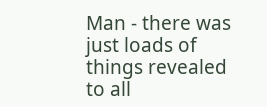Man - there was just loads of things revealed to all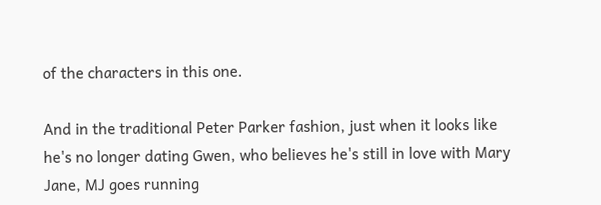of the characters in this one.

And in the traditional Peter Parker fashion, just when it looks like he's no longer dating Gwen, who believes he's still in love with Mary Jane, MJ goes running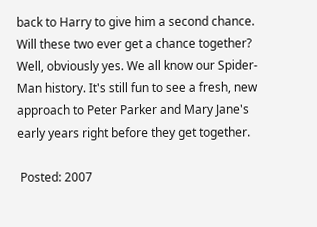back to Harry to give him a second chance. Will these two ever get a chance together? Well, obviously yes. We all know our Spider-Man history. It's still fun to see a fresh, new approach to Peter Parker and Mary Jane's early years right before they get together.

 Posted: 2007